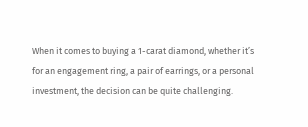When it comes to buying a 1-carat diamond, whether it’s for an engagement ring, a pair of earrings, or a personal investment, the decision can be quite challenging.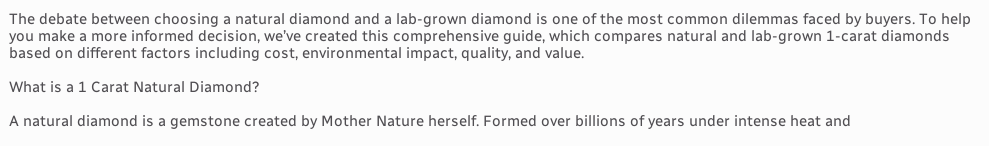The debate between choosing a natural diamond and a lab-grown diamond is one of the most common dilemmas faced by buyers. To help you make a more informed decision, we’ve created this comprehensive guide, which compares natural and lab-grown 1-carat diamonds based on different factors including cost, environmental impact, quality, and value.

What is a 1 Carat Natural Diamond?

A natural diamond is a gemstone created by Mother Nature herself. Formed over billions of years under intense heat and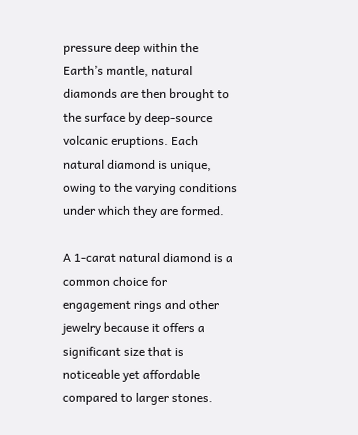pressure deep within the Earth’s mantle, natural diamonds are then brought to the surface by deep-source volcanic eruptions. Each natural diamond is unique, owing to the varying conditions under which they are formed.

A 1-carat natural diamond is a common choice for engagement rings and other jewelry because it offers a significant size that is noticeable yet affordable compared to larger stones.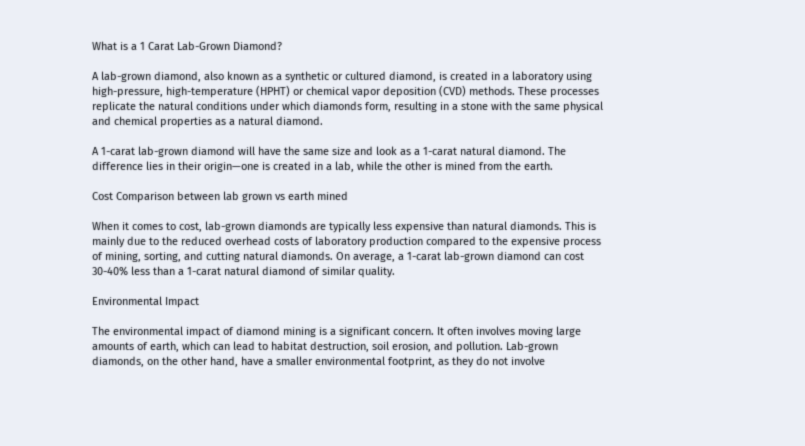What is a 1 Carat Lab-Grown Diamond?

A lab-grown diamond, also known as a synthetic or cultured diamond, is created in a laboratory using high-pressure, high-temperature (HPHT) or chemical vapor deposition (CVD) methods. These processes replicate the natural conditions under which diamonds form, resulting in a stone with the same physical and chemical properties as a natural diamond.

A 1-carat lab-grown diamond will have the same size and look as a 1-carat natural diamond. The difference lies in their origin—one is created in a lab, while the other is mined from the earth.

Cost Comparison between lab grown vs earth mined

When it comes to cost, lab-grown diamonds are typically less expensive than natural diamonds. This is mainly due to the reduced overhead costs of laboratory production compared to the expensive process of mining, sorting, and cutting natural diamonds. On average, a 1-carat lab-grown diamond can cost 30-40% less than a 1-carat natural diamond of similar quality.

Environmental Impact

The environmental impact of diamond mining is a significant concern. It often involves moving large amounts of earth, which can lead to habitat destruction, soil erosion, and pollution. Lab-grown diamonds, on the other hand, have a smaller environmental footprint, as they do not involve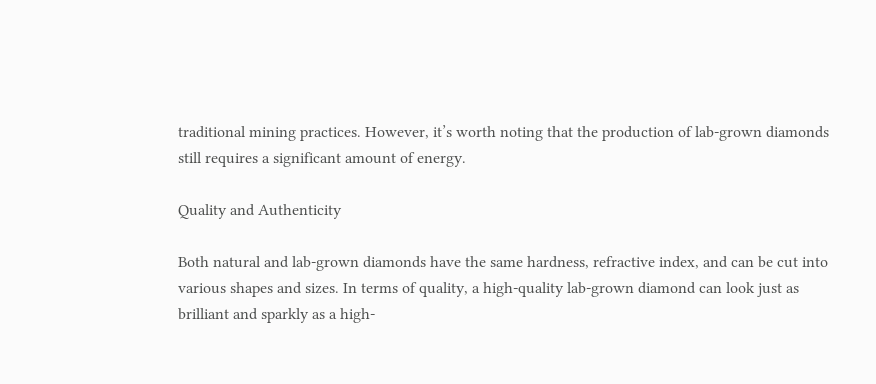traditional mining practices. However, it’s worth noting that the production of lab-grown diamonds still requires a significant amount of energy.

Quality and Authenticity

Both natural and lab-grown diamonds have the same hardness, refractive index, and can be cut into various shapes and sizes. In terms of quality, a high-quality lab-grown diamond can look just as brilliant and sparkly as a high-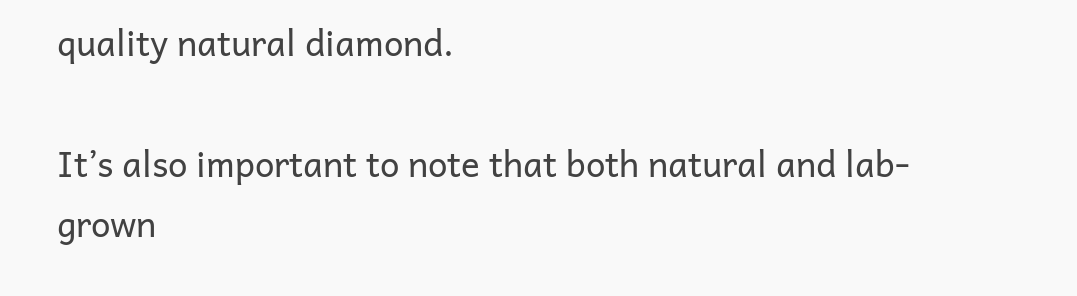quality natural diamond.

It’s also important to note that both natural and lab-grown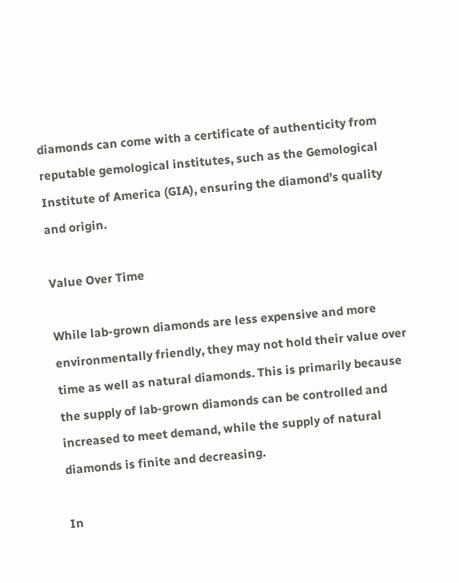diamonds can come with a certificate of authenticity from reputable gemological institutes, such as the Gemological Institute of America (GIA), ensuring the diamond’s quality and origin.

Value Over Time

While lab-grown diamonds are less expensive and more environmentally friendly, they may not hold their value over time as well as natural diamonds. This is primarily because the supply of lab-grown diamonds can be controlled and increased to meet demand, while the supply of natural diamonds is finite and decreasing.

In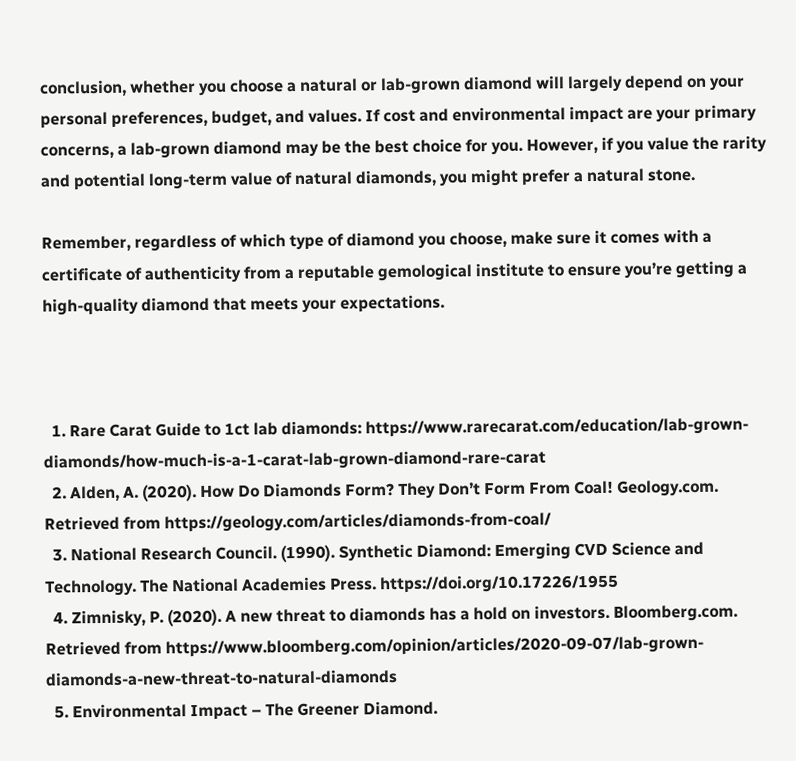conclusion, whether you choose a natural or lab-grown diamond will largely depend on your personal preferences, budget, and values. If cost and environmental impact are your primary concerns, a lab-grown diamond may be the best choice for you. However, if you value the rarity and potential long-term value of natural diamonds, you might prefer a natural stone.

Remember, regardless of which type of diamond you choose, make sure it comes with a certificate of authenticity from a reputable gemological institute to ensure you’re getting a high-quality diamond that meets your expectations.



  1. Rare Carat Guide to 1ct lab diamonds: https://www.rarecarat.com/education/lab-grown-diamonds/how-much-is-a-1-carat-lab-grown-diamond-rare-carat
  2. Alden, A. (2020). How Do Diamonds Form? They Don’t Form From Coal! Geology.com. Retrieved from https://geology.com/articles/diamonds-from-coal/
  3. National Research Council. (1990). Synthetic Diamond: Emerging CVD Science and Technology. The National Academies Press. https://doi.org/10.17226/1955
  4. Zimnisky, P. (2020). A new threat to diamonds has a hold on investors. Bloomberg.com. Retrieved from https://www.bloomberg.com/opinion/articles/2020-09-07/lab-grown-diamonds-a-new-threat-to-natural-diamonds
  5. Environmental Impact – The Greener Diamond.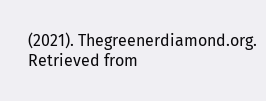(2021). Thegreenerdiamond.org. Retrieved from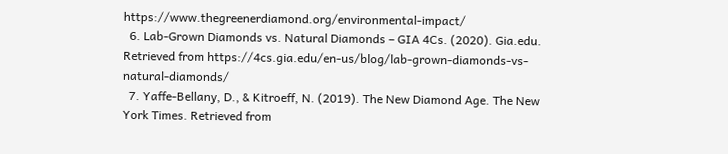https://www.thegreenerdiamond.org/environmental-impact/
  6. Lab-Grown Diamonds vs. Natural Diamonds – GIA 4Cs. (2020). Gia.edu. Retrieved from https://4cs.gia.edu/en-us/blog/lab-grown-diamonds-vs-natural-diamonds/
  7. Yaffe-Bellany, D., & Kitroeff, N. (2019). The New Diamond Age. The New York Times. Retrieved from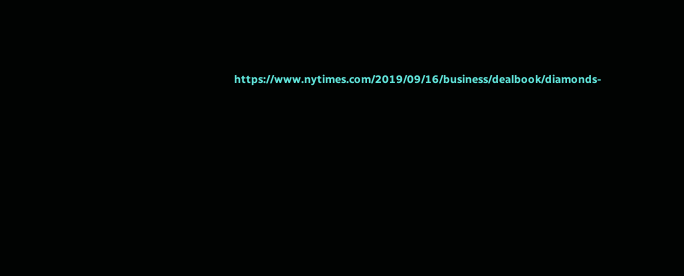https://www.nytimes.com/2019/09/16/business/dealbook/diamonds-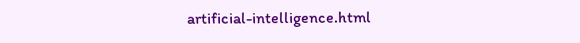artificial-intelligence.html